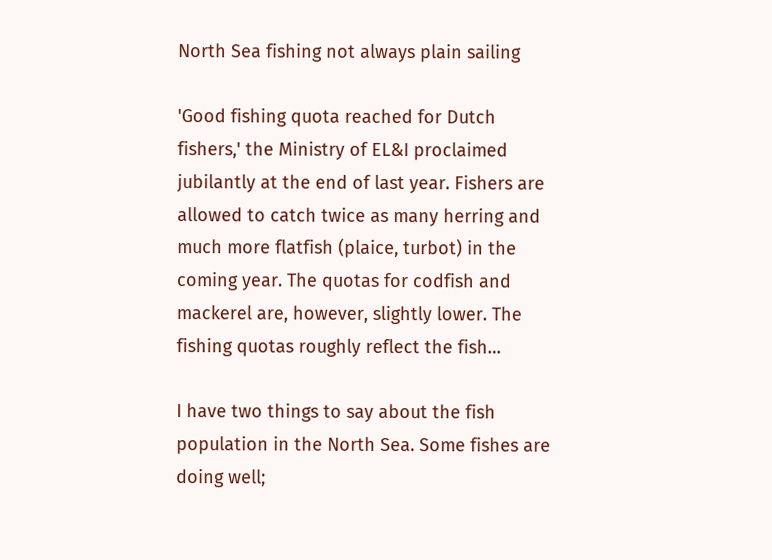North Sea fishing not always plain sailing

'Good fishing quota reached for Dutch fishers,' the Ministry of EL&I proclaimed jubilantly at the end of last year. Fishers are allowed to catch twice as many herring and much more flatfish (plaice, turbot) in the coming year. The quotas for codfish and mackerel are, however, slightly lower. The fishing quotas roughly reflect the fish…

I have two things to say about the fish population in the North Sea. Some fishes are doing well;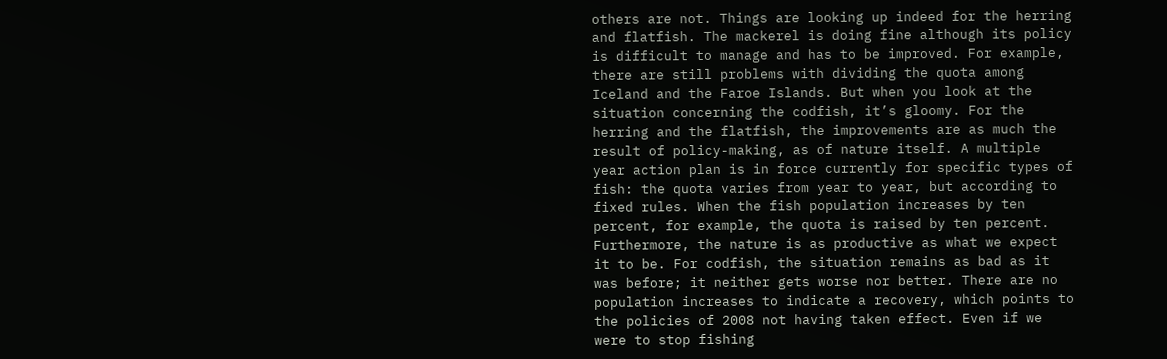others are not. Things are looking up indeed for the herring and flatfish. The mackerel is doing fine although its policy is difficult to manage and has to be improved. For example, there are still problems with dividing the quota among Iceland and the Faroe Islands. But when you look at the situation concerning the codfish, it’s gloomy. For the herring and the flatfish, the improvements are as much the result of policy-making, as of nature itself. A multiple year action plan is in force currently for specific types of fish: the quota varies from year to year, but according to fixed rules. When the fish population increases by ten percent, for example, the quota is raised by ten percent. Furthermore, the nature is as productive as what we expect it to be. For codfish, the situation remains as bad as it was before; it neither gets worse nor better. There are no population increases to indicate a recovery, which points to the policies of 2008 not having taken effect. Even if we were to stop fishing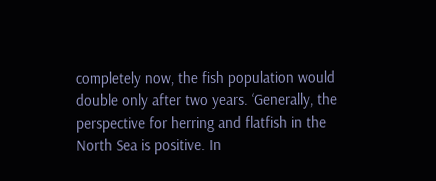completely now, the fish population would double only after two years. ‘Generally, the perspective for herring and flatfish in the North Sea is positive. In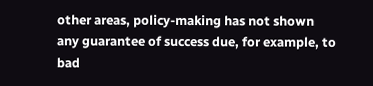other areas, policy-making has not shown any guarantee of success due, for example, to bad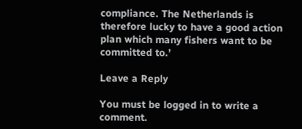compliance. The Netherlands is therefore lucky to have a good action plan which many fishers want to be committed to.’

Leave a Reply

You must be logged in to write a comment.